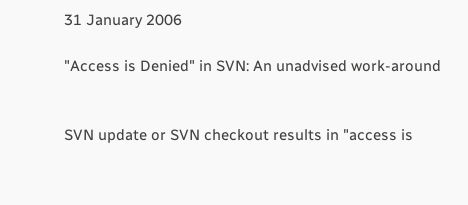31 January 2006

"Access is Denied" in SVN: An unadvised work-around


SVN update or SVN checkout results in "access is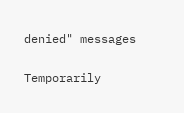denied" messages


Temporarily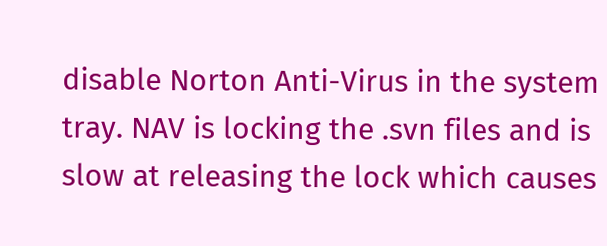disable Norton Anti-Virus in the system tray. NAV is locking the .svn files and is slow at releasing the lock which causes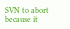SVN to abort because it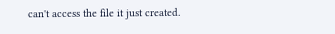can't access the file it just created.